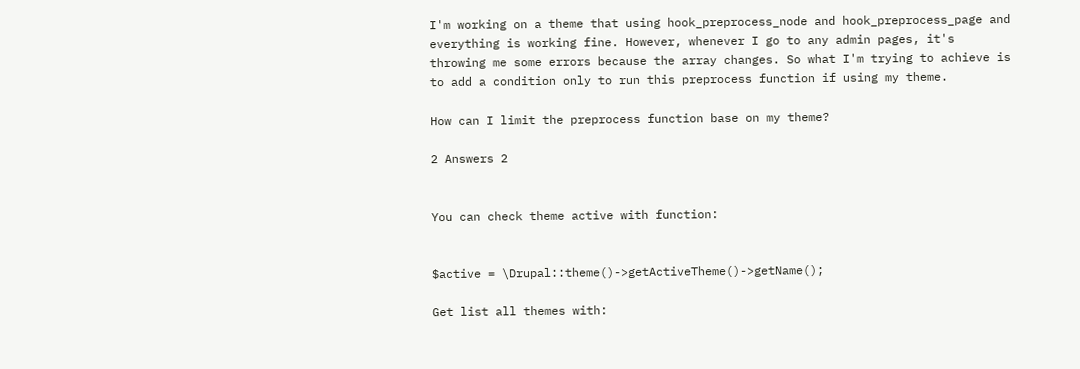I'm working on a theme that using hook_preprocess_node and hook_preprocess_page and everything is working fine. However, whenever I go to any admin pages, it's throwing me some errors because the array changes. So what I'm trying to achieve is to add a condition only to run this preprocess function if using my theme.

How can I limit the preprocess function base on my theme?

2 Answers 2


You can check theme active with function:


$active = \Drupal::theme()->getActiveTheme()->getName();

Get list all themes with: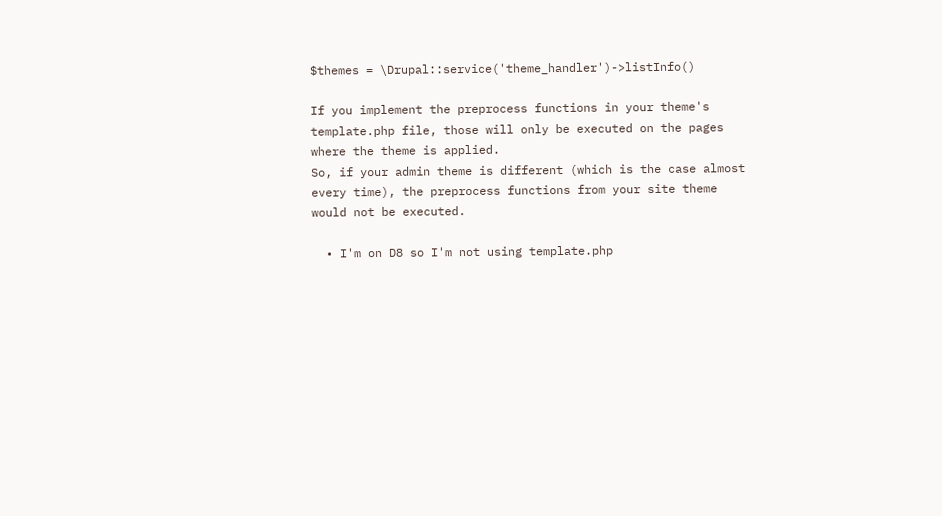$themes = \Drupal::service('theme_handler')->listInfo()

If you implement the preprocess functions in your theme's template.php file, those will only be executed on the pages where the theme is applied.
So, if your admin theme is different (which is the case almost every time), the preprocess functions from your site theme would not be executed.

  • I'm on D8 so I'm not using template.php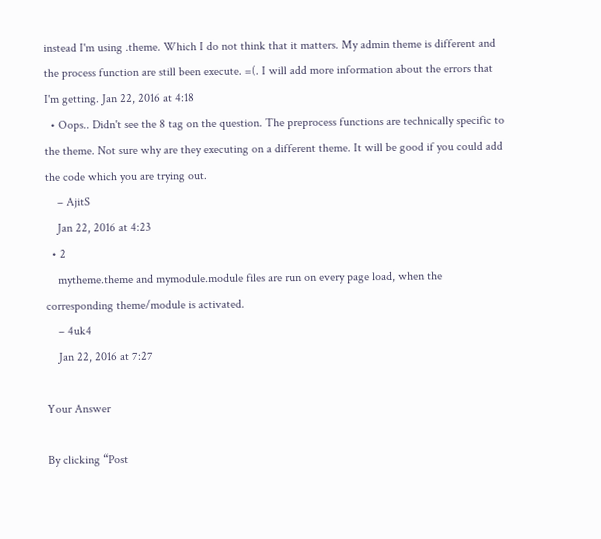instead I'm using .theme. Which I do not think that it matters. My admin theme is different and the process function are still been execute. =(. I will add more information about the errors that I'm getting. Jan 22, 2016 at 4:18
  • Oops.. Didn't see the 8 tag on the question. The preprocess functions are technically specific to the theme. Not sure why are they executing on a different theme. It will be good if you could add the code which you are trying out.
    – AjitS
    Jan 22, 2016 at 4:23
  • 2
    mytheme.theme and mymodule.module files are run on every page load, when the corresponding theme/module is activated.
    – 4uk4
    Jan 22, 2016 at 7:27

Your Answer

By clicking “Post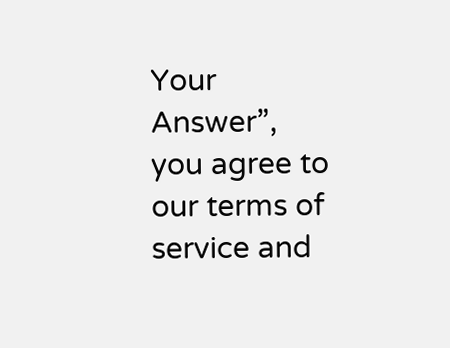Your Answer”, you agree to our terms of service and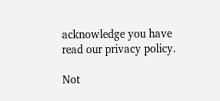acknowledge you have read our privacy policy.

Not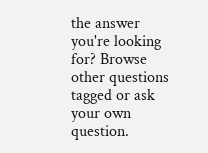the answer you're looking for? Browse other questions tagged or ask your own question.